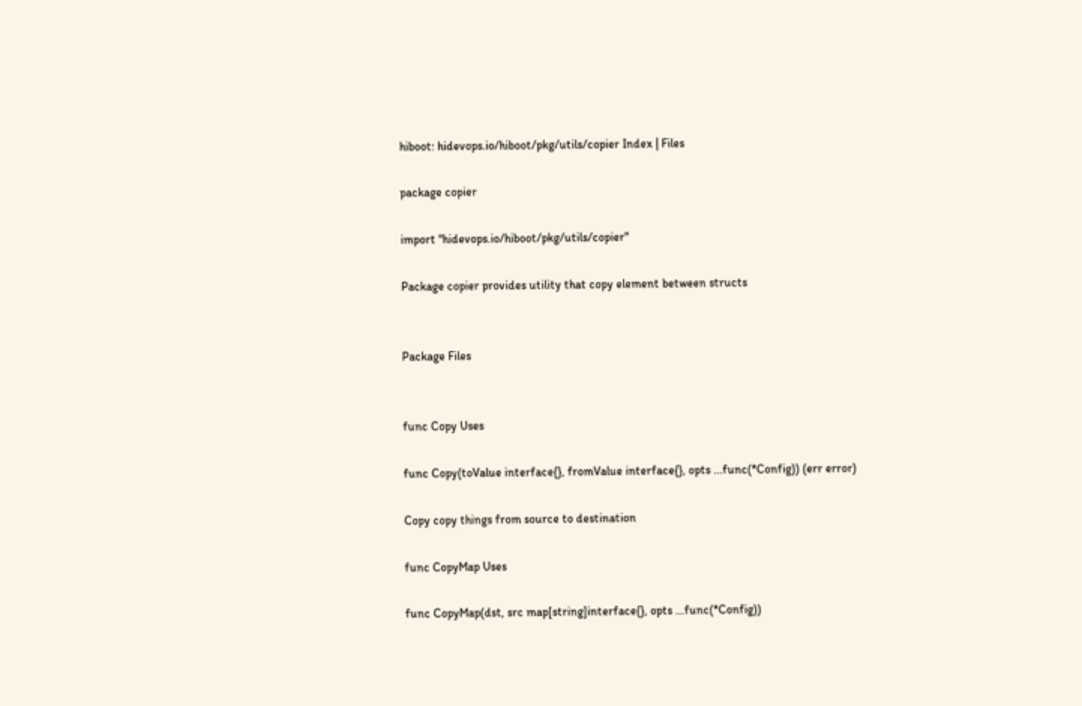hiboot: hidevops.io/hiboot/pkg/utils/copier Index | Files

package copier

import "hidevops.io/hiboot/pkg/utils/copier"

Package copier provides utility that copy element between structs


Package Files


func Copy Uses

func Copy(toValue interface{}, fromValue interface{}, opts ...func(*Config)) (err error)

Copy copy things from source to destination

func CopyMap Uses

func CopyMap(dst, src map[string]interface{}, opts ...func(*Config))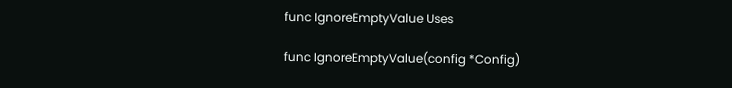func IgnoreEmptyValue Uses

func IgnoreEmptyValue(config *Config)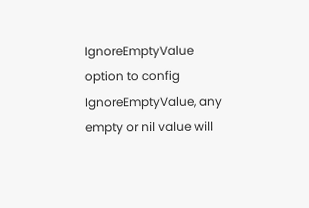IgnoreEmptyValue option to config IgnoreEmptyValue, any empty or nil value will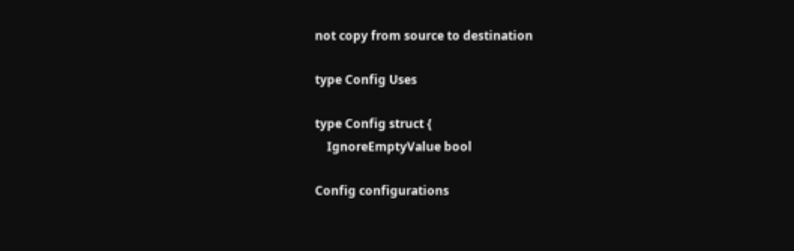not copy from source to destination

type Config Uses

type Config struct {
    IgnoreEmptyValue bool

Config configurations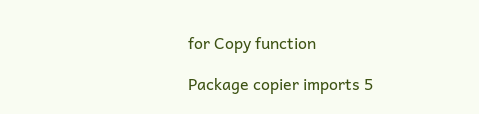for Copy function

Package copier imports 5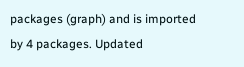packages (graph) and is imported by 4 packages. Updated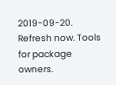2019-09-20. Refresh now. Tools for package owners.